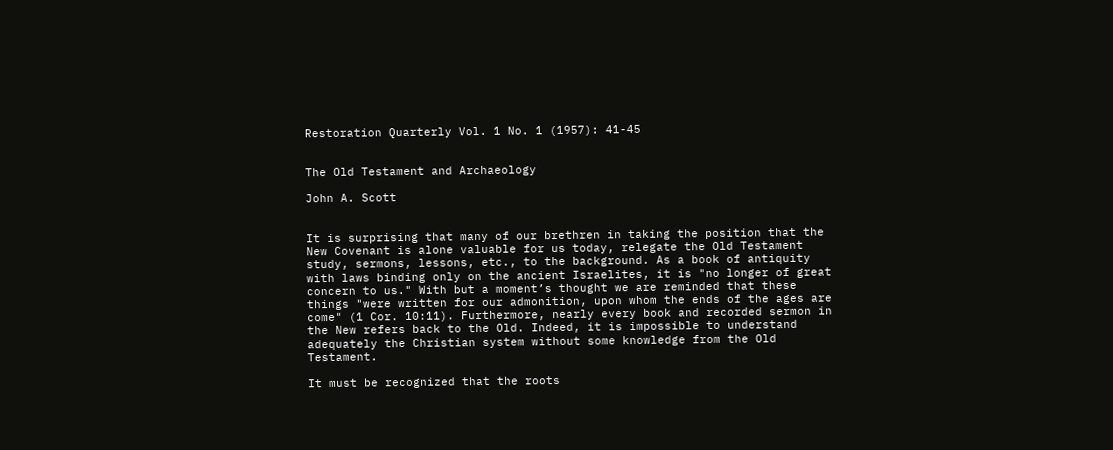Restoration Quarterly Vol. 1 No. 1 (1957): 41-45


The Old Testament and Archaeology

John A. Scott


It is surprising that many of our brethren in taking the position that the New Covenant is alone valuable for us today, relegate the Old Testament study, sermons, lessons, etc., to the background. As a book of antiquity with laws binding only on the ancient Israelites, it is "no longer of great concern to us." With but a moment’s thought we are reminded that these things "were written for our admonition, upon whom the ends of the ages are come" (1 Cor. 10:11). Furthermore, nearly every book and recorded sermon in the New refers back to the Old. Indeed, it is impossible to understand adequately the Christian system without some knowledge from the Old Testament.

It must be recognized that the roots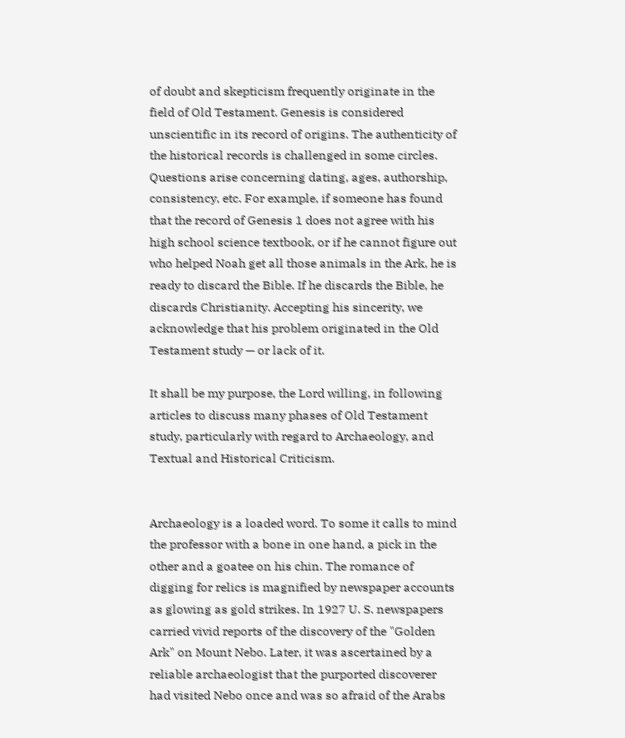of doubt and skepticism frequently originate in the field of Old Testament. Genesis is considered unscientific in its record of origins. The authenticity of the historical records is challenged in some circles. Questions arise concerning dating, ages, authorship, consistency, etc. For example, if someone has found that the record of Genesis 1 does not agree with his high school science textbook, or if he cannot figure out who helped Noah get all those animals in the Ark, he is ready to discard the Bible. If he discards the Bible, he discards Christianity. Accepting his sincerity, we acknowledge that his problem originated in the Old Testament study — or lack of it.

It shall be my purpose, the Lord willing, in following articles to discuss many phases of Old Testament study, particularly with regard to Archaeology, and Textual and Historical Criticism.


Archaeology is a loaded word. To some it calls to mind the professor with a bone in one hand, a pick in the other and a goatee on his chin. The romance of digging for relics is magnified by newspaper accounts as glowing as gold strikes. In 1927 U. S. newspapers carried vivid reports of the discovery of the "Golden Ark" on Mount Nebo. Later, it was ascertained by a reliable archaeologist that the purported discoverer had visited Nebo once and was so afraid of the Arabs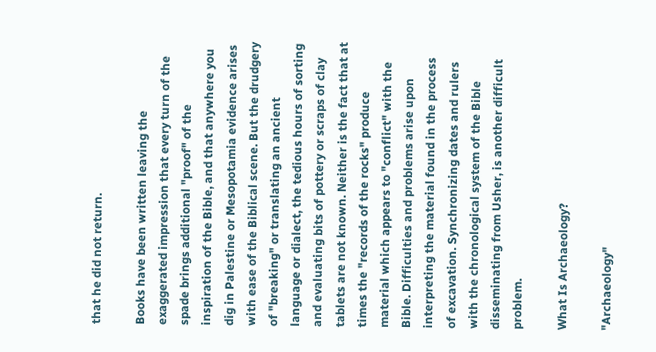that he did not return.

Books have been written leaving the exaggerated impression that every turn of the spade brings additional "proof" of the inspiration of the Bible, and that anywhere you dig in Palestine or Mesopotamia evidence arises with ease of the Biblical scene. But the drudgery of "breaking" or translating an ancient language or dialect, the tedious hours of sorting and evaluating bits of pottery or scraps of clay tablets are not known. Neither is the fact that at times the "records of the rocks" produce material which appears to "conflict" with the Bible. Difficulties and problems arise upon interpreting the material found in the process of excavation. Synchronizing dates and rulers with the chronological system of the Bible disseminating from Usher, is another difficult problem.

What Is Archaeology?

"Archaeology"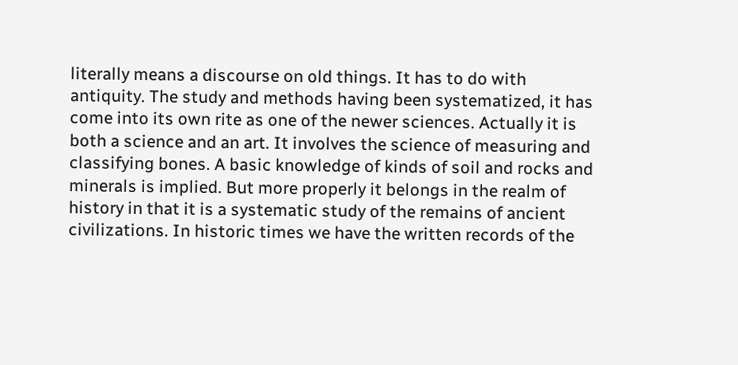literally means a discourse on old things. It has to do with antiquity. The study and methods having been systematized, it has come into its own rite as one of the newer sciences. Actually it is both a science and an art. It involves the science of measuring and classifying bones. A basic knowledge of kinds of soil and rocks and minerals is implied. But more properly it belongs in the realm of history in that it is a systematic study of the remains of ancient civilizations. In historic times we have the written records of the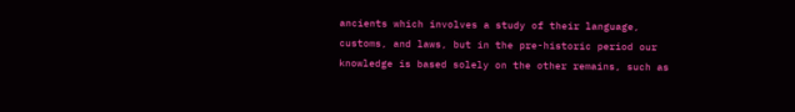ancients which involves a study of their language, customs, and laws, but in the pre-historic period our knowledge is based solely on the other remains, such as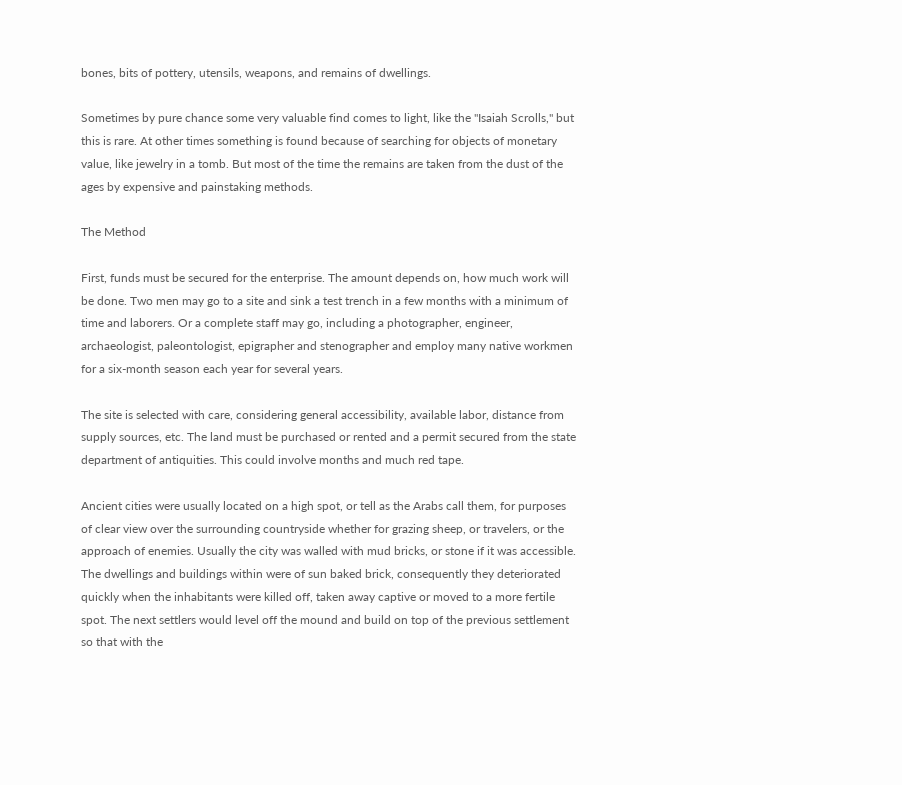bones, bits of pottery, utensils, weapons, and remains of dwellings.

Sometimes by pure chance some very valuable find comes to light, like the "Isaiah Scrolls," but this is rare. At other times something is found because of searching for objects of monetary value, like jewelry in a tomb. But most of the time the remains are taken from the dust of the ages by expensive and painstaking methods.

The Method

First, funds must be secured for the enterprise. The amount depends on, how much work will be done. Two men may go to a site and sink a test trench in a few months with a minimum of time and laborers. Or a complete staff may go, including a photographer, engineer, archaeologist, paleontologist, epigrapher and stenographer and employ many native workmen for a six-month season each year for several years.

The site is selected with care, considering general accessibility, available labor, distance from supply sources, etc. The land must be purchased or rented and a permit secured from the state department of antiquities. This could involve months and much red tape.

Ancient cities were usually located on a high spot, or tell as the Arabs call them, for purposes of clear view over the surrounding countryside whether for grazing sheep, or travelers, or the approach of enemies. Usually the city was walled with mud bricks, or stone if it was accessible. The dwellings and buildings within were of sun baked brick, consequently they deteriorated quickly when the inhabitants were killed off, taken away captive or moved to a more fertile spot. The next settlers would level off the mound and build on top of the previous settlement so that with the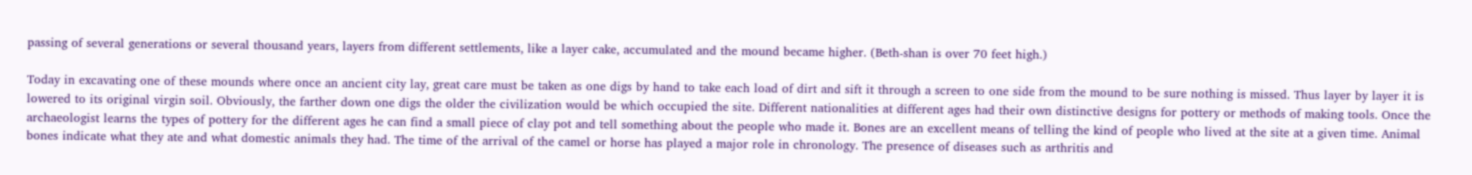passing of several generations or several thousand years, layers from different settlements, like a layer cake, accumulated and the mound became higher. (Beth-shan is over 70 feet high.)

Today in excavating one of these mounds where once an ancient city lay, great care must be taken as one digs by hand to take each load of dirt and sift it through a screen to one side from the mound to be sure nothing is missed. Thus layer by layer it is lowered to its original virgin soil. Obviously, the farther down one digs the older the civilization would be which occupied the site. Different nationalities at different ages had their own distinctive designs for pottery or methods of making tools. Once the archaeologist learns the types of pottery for the different ages he can find a small piece of clay pot and tell something about the people who made it. Bones are an excellent means of telling the kind of people who lived at the site at a given time. Animal bones indicate what they ate and what domestic animals they had. The time of the arrival of the camel or horse has played a major role in chronology. The presence of diseases such as arthritis and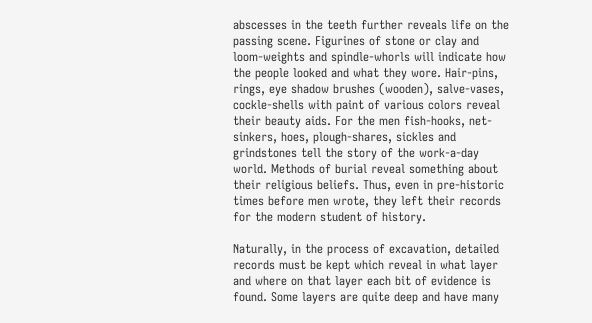abscesses in the teeth further reveals life on the passing scene. Figurines of stone or clay and loom-weights and spindle-whorls will indicate how the people looked and what they wore. Hair-pins, rings, eye shadow brushes (wooden), salve-vases, cockle-shells with paint of various colors reveal their beauty aids. For the men fish-hooks, net-sinkers, hoes, plough-shares, sickles and grindstones tell the story of the work-a-day world. Methods of burial reveal something about their religious beliefs. Thus, even in pre-historic times before men wrote, they left their records for the modern student of history.

Naturally, in the process of excavation, detailed records must be kept which reveal in what layer and where on that layer each bit of evidence is found. Some layers are quite deep and have many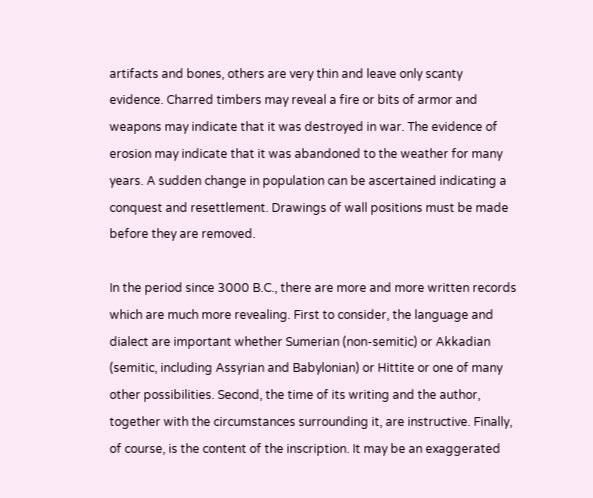artifacts and bones, others are very thin and leave only scanty evidence. Charred timbers may reveal a fire or bits of armor and weapons may indicate that it was destroyed in war. The evidence of erosion may indicate that it was abandoned to the weather for many years. A sudden change in population can be ascertained indicating a conquest and resettlement. Drawings of wall positions must be made before they are removed.

In the period since 3000 B.C., there are more and more written records which are much more revealing. First to consider, the language and dialect are important whether Sumerian (non-semitic) or Akkadian (semitic, including Assyrian and Babylonian) or Hittite or one of many other possibilities. Second, the time of its writing and the author, together with the circumstances surrounding it, are instructive. Finally, of course, is the content of the inscription. It may be an exaggerated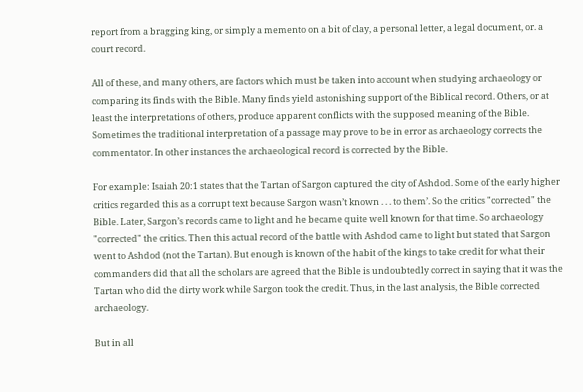report from a bragging king, or simply a memento on a bit of clay, a personal letter, a legal document, or. a court record.

All of these, and many others, are factors which must be taken into account when studying archaeology or comparing its finds with the Bible. Many finds yield astonishing support of the Biblical record. Others, or at least the interpretations of others, produce apparent conflicts with the supposed meaning of the Bible. Sometimes the traditional interpretation of a passage may prove to be in error as archaeology corrects the commentator. In other instances the archaeological record is corrected by the Bible.

For example: Isaiah 20:1 states that the Tartan of Sargon captured the city of Ashdod. Some of the early higher critics regarded this as a corrupt text because Sargon wasn’t known . . . to them’. So the critics "corrected" the Bible. Later, Sargon’s records came to light and he became quite well known for that time. So archaeology "corrected" the critics. Then this actual record of the battle with Ashdod came to light but stated that Sargon went to Ashdod (not the Tartan). But enough is known of the habit of the kings to take credit for what their commanders did that all the scholars are agreed that the Bible is undoubtedly correct in saying that it was the Tartan who did the dirty work while Sargon took the credit. Thus, in the last analysis, the Bible corrected archaeology.

But in all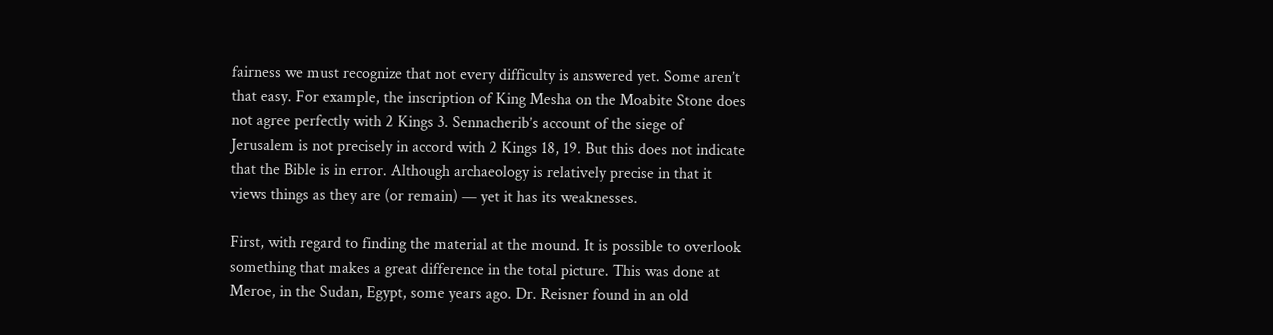fairness we must recognize that not every difficulty is answered yet. Some aren’t that easy. For example, the inscription of King Mesha on the Moabite Stone does not agree perfectly with 2 Kings 3. Sennacherib’s account of the siege of Jerusalem is not precisely in accord with 2 Kings 18, 19. But this does not indicate that the Bible is in error. Although archaeology is relatively precise in that it views things as they are (or remain) — yet it has its weaknesses.

First, with regard to finding the material at the mound. It is possible to overlook something that makes a great difference in the total picture. This was done at Meroe, in the Sudan, Egypt, some years ago. Dr. Reisner found in an old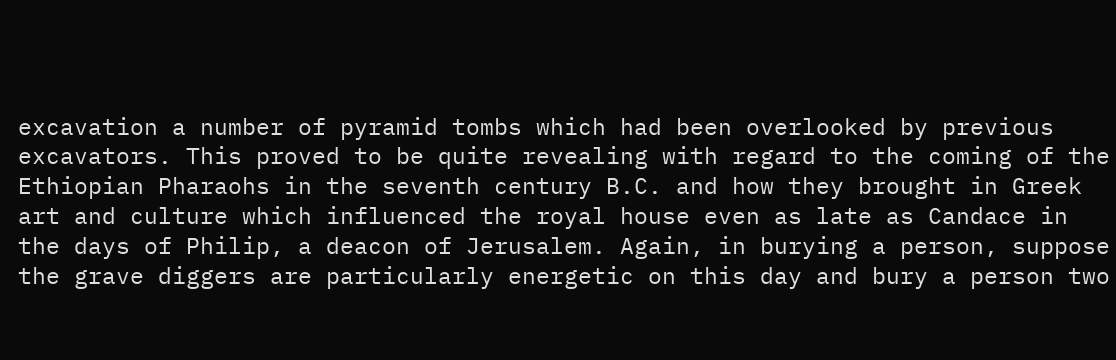excavation a number of pyramid tombs which had been overlooked by previous excavators. This proved to be quite revealing with regard to the coming of the Ethiopian Pharaohs in the seventh century B.C. and how they brought in Greek art and culture which influenced the royal house even as late as Candace in the days of Philip, a deacon of Jerusalem. Again, in burying a person, suppose the grave diggers are particularly energetic on this day and bury a person two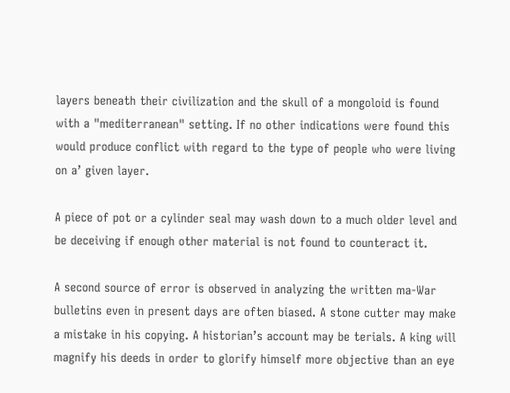layers beneath their civilization and the skull of a mongoloid is found with a "mediterranean" setting. If no other indications were found this would produce conflict with regard to the type of people who were living on a’ given layer.

A piece of pot or a cylinder seal may wash down to a much older level and be deceiving if enough other material is not found to counteract it.

A second source of error is observed in analyzing the written ma-War bulletins even in present days are often biased. A stone cutter may make a mistake in his copying. A historian’s account may be terials. A king will magnify his deeds in order to glorify himself more objective than an eye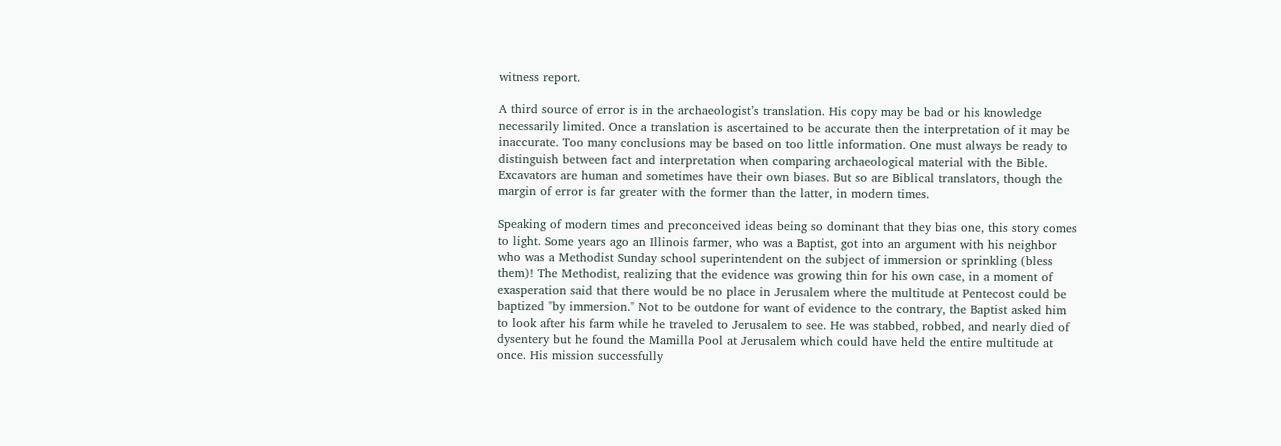witness report.

A third source of error is in the archaeologist’s translation. His copy may be bad or his knowledge necessarily limited. Once a translation is ascertained to be accurate then the interpretation of it may be inaccurate. Too many conclusions may be based on too little information. One must always be ready to distinguish between fact and interpretation when comparing archaeological material with the Bible. Excavators are human and sometimes have their own biases. But so are Biblical translators, though the margin of error is far greater with the former than the latter, in modern times.

Speaking of modern times and preconceived ideas being so dominant that they bias one, this story comes to light. Some years ago an Illinois farmer, who was a Baptist, got into an argument with his neighbor who was a Methodist Sunday school superintendent on the subject of immersion or sprinkling (bless them)! The Methodist, realizing that the evidence was growing thin for his own case, in a moment of exasperation said that there would be no place in Jerusalem where the multitude at Pentecost could be baptized "by immersion." Not to be outdone for want of evidence to the contrary, the Baptist asked him to look after his farm while he traveled to Jerusalem to see. He was stabbed, robbed, and nearly died of dysentery but he found the Mamilla Pool at Jerusalem which could have held the entire multitude at once. His mission successfully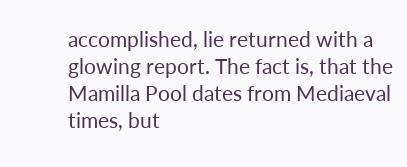accomplished, lie returned with a glowing report. The fact is, that the Mamilla Pool dates from Mediaeval times, but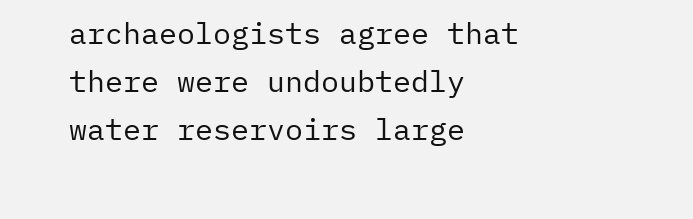archaeologists agree that there were undoubtedly water reservoirs large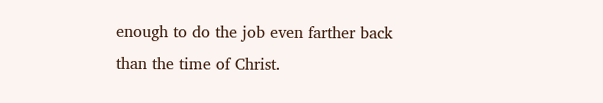enough to do the job even farther back than the time of Christ.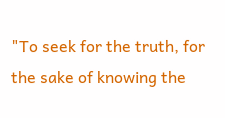"To seek for the truth, for the sake of knowing the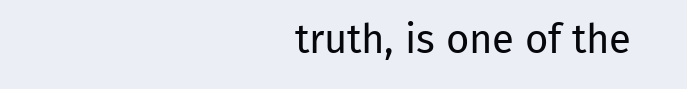truth, is one of the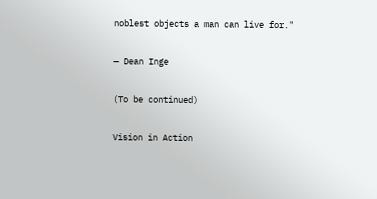noblest objects a man can live for."

— Dean Inge

(To be continued)

Vision in Action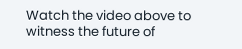Watch the video above to witness the future of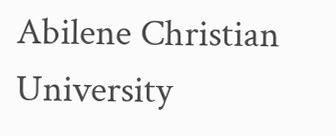Abilene Christian University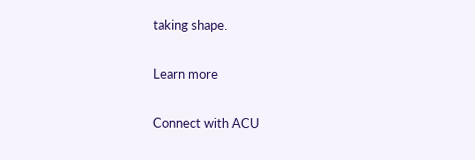taking shape.

Learn more

Connect with ACU